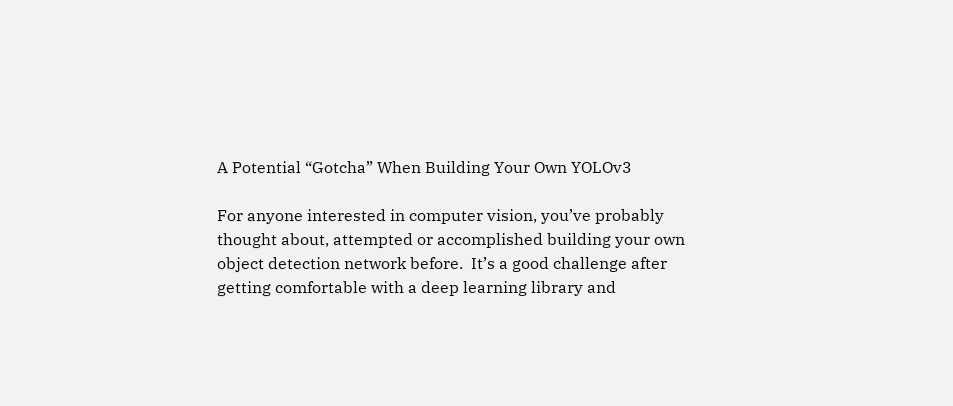A Potential “Gotcha” When Building Your Own YOLOv3

For anyone interested in computer vision, you’ve probably thought about, attempted or accomplished building your own object detection network before.  It’s a good challenge after getting comfortable with a deep learning library and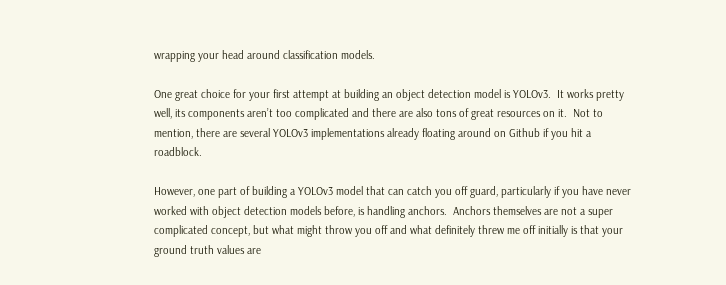wrapping your head around classification models.

One great choice for your first attempt at building an object detection model is YOLOv3.  It works pretty well, its components aren’t too complicated and there are also tons of great resources on it.  Not to mention, there are several YOLOv3 implementations already floating around on Github if you hit a roadblock.

However, one part of building a YOLOv3 model that can catch you off guard, particularly if you have never worked with object detection models before, is handling anchors.  Anchors themselves are not a super complicated concept, but what might throw you off and what definitely threw me off initially is that your ground truth values are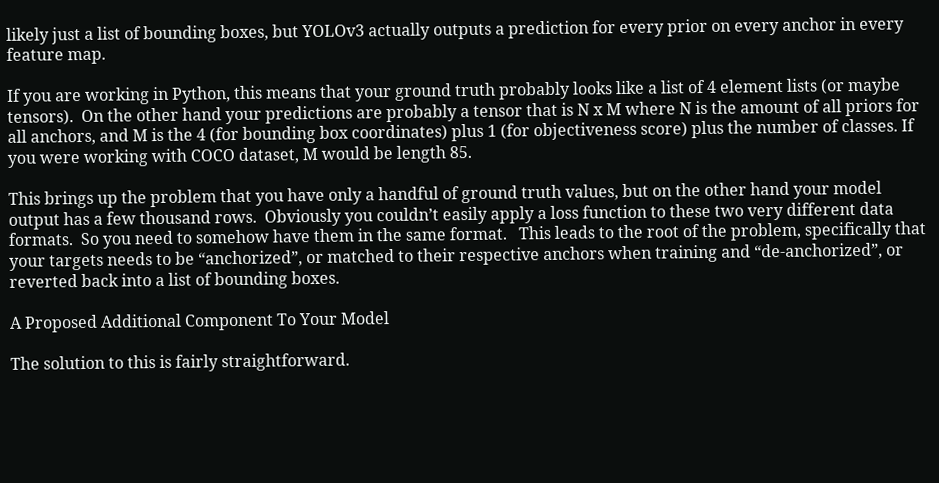likely just a list of bounding boxes, but YOLOv3 actually outputs a prediction for every prior on every anchor in every feature map.

If you are working in Python, this means that your ground truth probably looks like a list of 4 element lists (or maybe tensors).  On the other hand your predictions are probably a tensor that is N x M where N is the amount of all priors for all anchors, and M is the 4 (for bounding box coordinates) plus 1 (for objectiveness score) plus the number of classes. If you were working with COCO dataset, M would be length 85.

This brings up the problem that you have only a handful of ground truth values, but on the other hand your model output has a few thousand rows.  Obviously you couldn’t easily apply a loss function to these two very different data formats.  So you need to somehow have them in the same format.   This leads to the root of the problem, specifically that your targets needs to be “anchorized”, or matched to their respective anchors when training and “de-anchorized”, or reverted back into a list of bounding boxes.

A Proposed Additional Component To Your Model

The solution to this is fairly straightforward.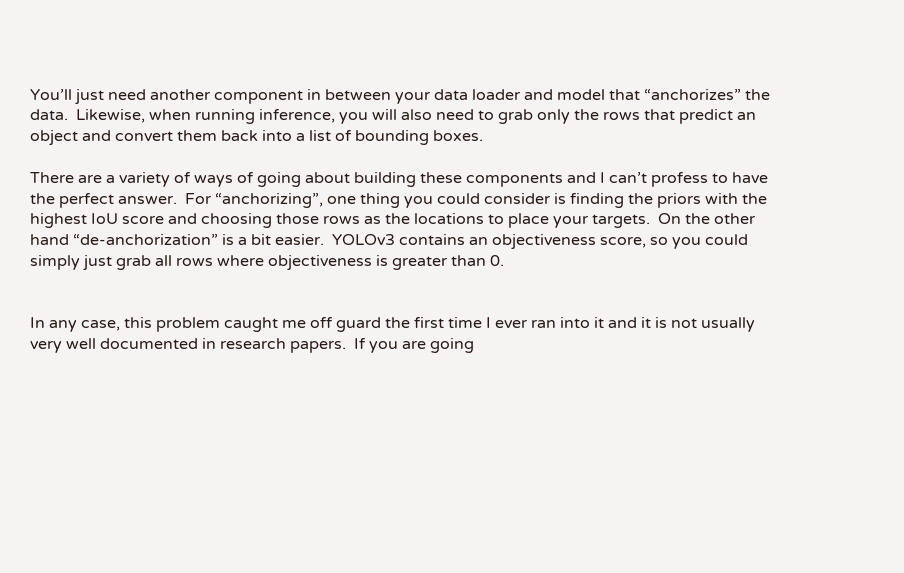You’ll just need another component in between your data loader and model that “anchorizes” the data.  Likewise, when running inference, you will also need to grab only the rows that predict an object and convert them back into a list of bounding boxes.

There are a variety of ways of going about building these components and I can’t profess to have the perfect answer.  For “anchorizing”, one thing you could consider is finding the priors with the highest IoU score and choosing those rows as the locations to place your targets.  On the other hand “de-anchorization” is a bit easier.  YOLOv3 contains an objectiveness score, so you could simply just grab all rows where objectiveness is greater than 0.


In any case, this problem caught me off guard the first time I ever ran into it and it is not usually very well documented in research papers.  If you are going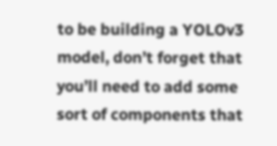to be building a YOLOv3 model, don’t forget that you’ll need to add some sort of components that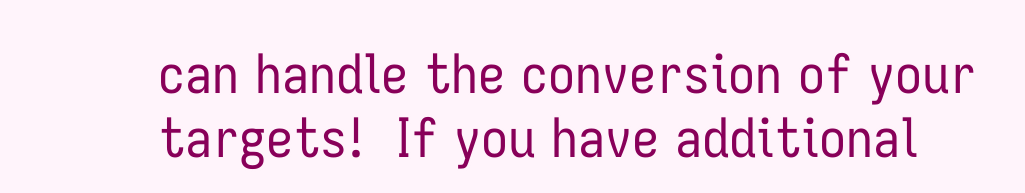can handle the conversion of your targets!  If you have additional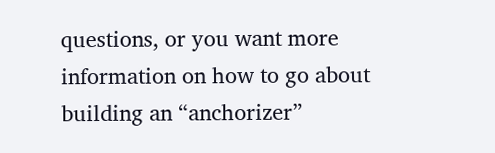questions, or you want more information on how to go about building an “anchorizer”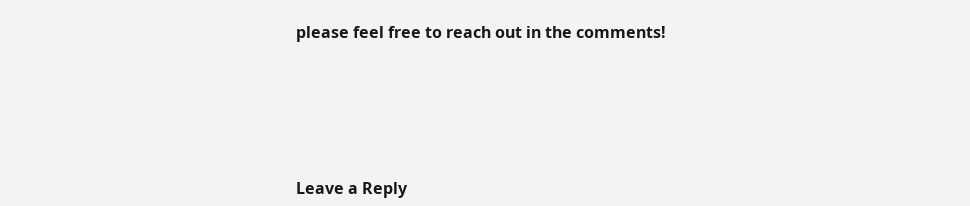please feel free to reach out in the comments!





Leave a Reply